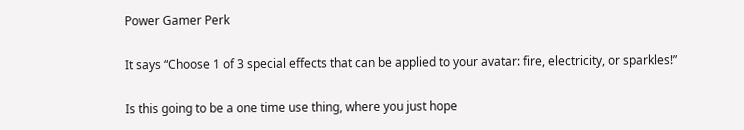Power Gamer Perk

It says “Choose 1 of 3 special effects that can be applied to your avatar: fire, electricity, or sparkles!”

Is this going to be a one time use thing, where you just hope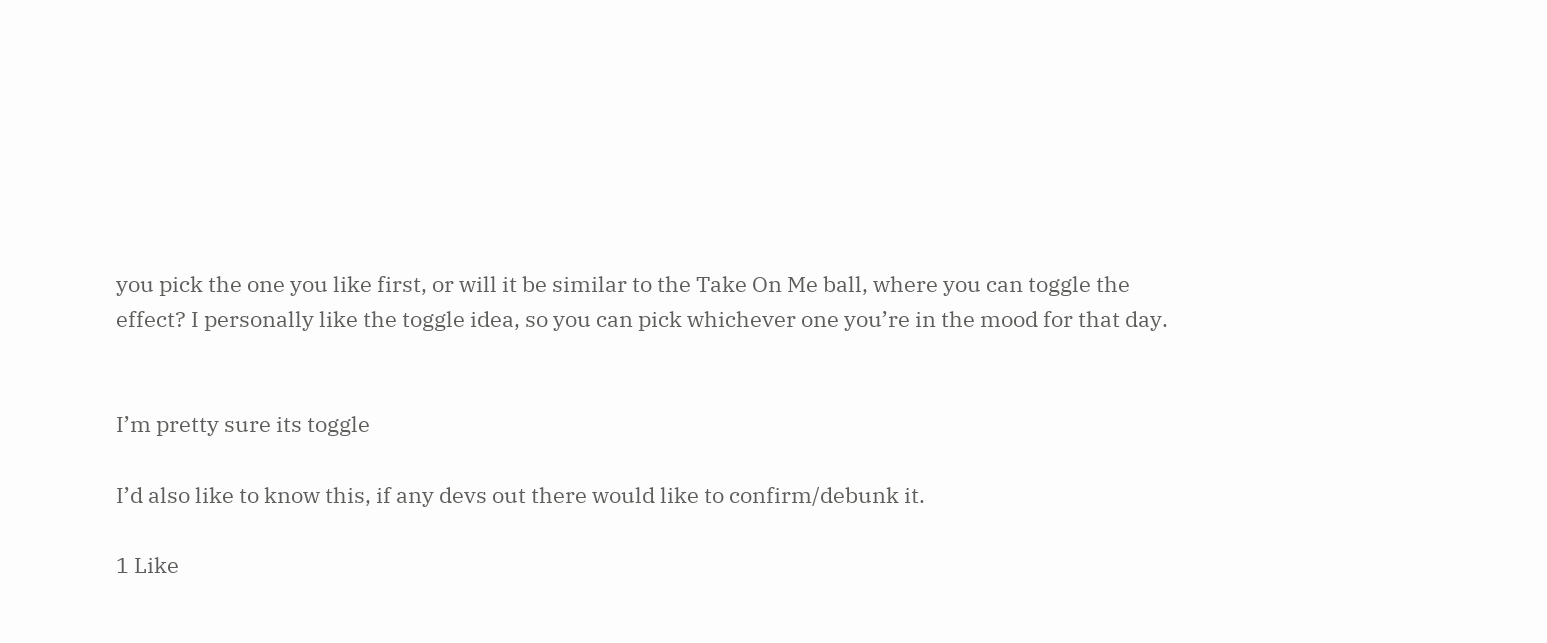you pick the one you like first, or will it be similar to the Take On Me ball, where you can toggle the effect? I personally like the toggle idea, so you can pick whichever one you’re in the mood for that day.


I’m pretty sure its toggle

I’d also like to know this, if any devs out there would like to confirm/debunk it.

1 Like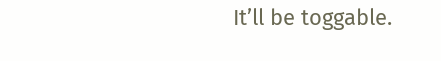It’ll be toggable.